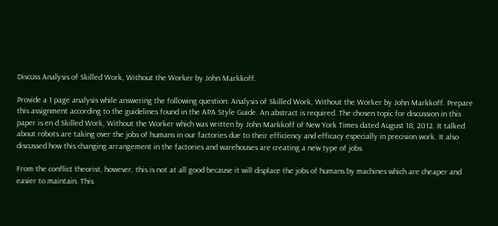Discuss Analysis of Skilled Work, Without the Worker by John Markkoff.

Provide a 1 page analysis while answering the following question: Analysis of Skilled Work, Without the Worker by John Markkoff. Prepare this assignment according to the guidelines found in the APA Style Guide. An abstract is required. The chosen topic for discussion in this paper is en d Skilled Work, Without the Worker which was written by John Markkoff of New York Times dated August 18, 2012. It talked about robots are taking over the jobs of humans in our factories due to their efficiency and efficacy especially in precision work. It also discussed how this changing arrangement in the factories and warehouses are creating a new type of jobs.

From the conflict theorist, however, this is not at all good because it will displace the jobs of humans by machines which are cheaper and easier to maintain. This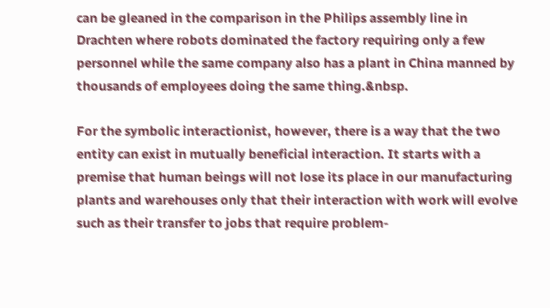can be gleaned in the comparison in the Philips assembly line in Drachten where robots dominated the factory requiring only a few personnel while the same company also has a plant in China manned by thousands of employees doing the same thing.&nbsp.

For the symbolic interactionist, however, there is a way that the two entity can exist in mutually beneficial interaction. It starts with a premise that human beings will not lose its place in our manufacturing plants and warehouses only that their interaction with work will evolve such as their transfer to jobs that require problem-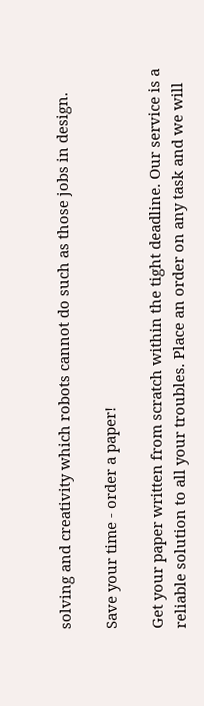solving and creativity which robots cannot do such as those jobs in design.

Save your time - order a paper!

Get your paper written from scratch within the tight deadline. Our service is a reliable solution to all your troubles. Place an order on any task and we will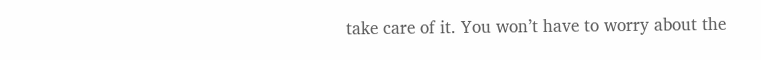take care of it. You won’t have to worry about the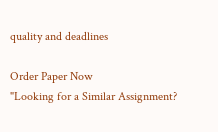quality and deadlines

Order Paper Now
"Looking for a Similar Assignment?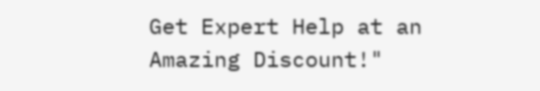Get Expert Help at an Amazing Discount!"